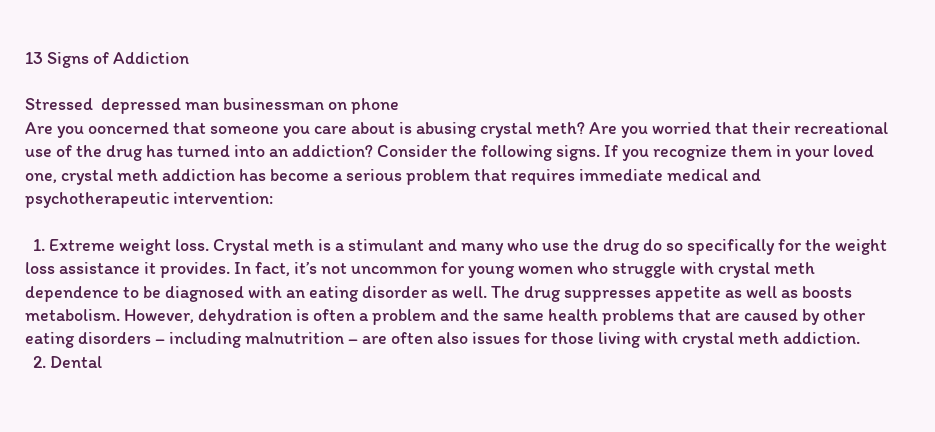13 Signs of Addiction

Stressed  depressed man businessman on phone
Are you ooncerned that someone you care about is abusing crystal meth? Are you worried that their recreational use of the drug has turned into an addiction? Consider the following signs. If you recognize them in your loved one, crystal meth addiction has become a serious problem that requires immediate medical and psychotherapeutic intervention:

  1. Extreme weight loss. Crystal meth is a stimulant and many who use the drug do so specifically for the weight loss assistance it provides. In fact, it’s not uncommon for young women who struggle with crystal meth dependence to be diagnosed with an eating disorder as well. The drug suppresses appetite as well as boosts metabolism. However, dehydration is often a problem and the same health problems that are caused by other eating disorders – including malnutrition – are often also issues for those living with crystal meth addiction.
  2. Dental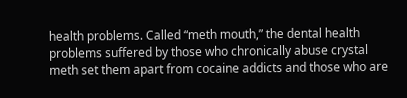health problems. Called “meth mouth,” the dental health problems suffered by those who chronically abuse crystal meth set them apart from cocaine addicts and those who are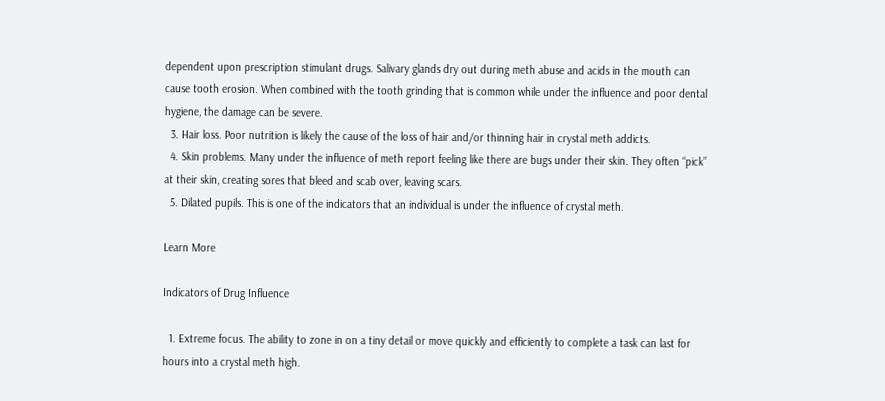dependent upon prescription stimulant drugs. Salivary glands dry out during meth abuse and acids in the mouth can cause tooth erosion. When combined with the tooth grinding that is common while under the influence and poor dental hygiene, the damage can be severe.
  3. Hair loss. Poor nutrition is likely the cause of the loss of hair and/or thinning hair in crystal meth addicts.
  4. Skin problems. Many under the influence of meth report feeling like there are bugs under their skin. They often “pick” at their skin, creating sores that bleed and scab over, leaving scars.
  5. Dilated pupils. This is one of the indicators that an individual is under the influence of crystal meth.

Learn More

Indicators of Drug Influence

  1. Extreme focus. The ability to zone in on a tiny detail or move quickly and efficiently to complete a task can last for hours into a crystal meth high.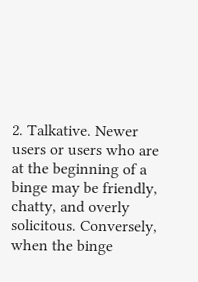2. Talkative. Newer users or users who are at the beginning of a binge may be friendly, chatty, and overly solicitous. Conversely, when the binge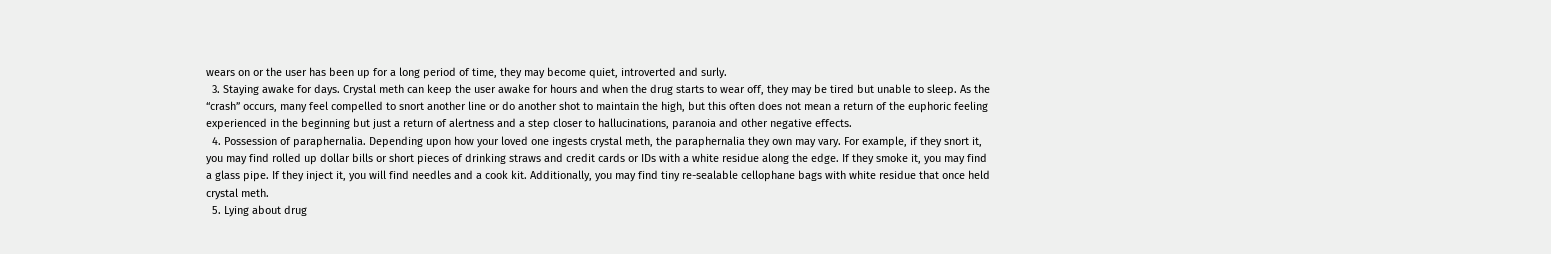wears on or the user has been up for a long period of time, they may become quiet, introverted and surly.
  3. Staying awake for days. Crystal meth can keep the user awake for hours and when the drug starts to wear off, they may be tired but unable to sleep. As the “crash” occurs, many feel compelled to snort another line or do another shot to maintain the high, but this often does not mean a return of the euphoric feeling experienced in the beginning but just a return of alertness and a step closer to hallucinations, paranoia and other negative effects.
  4. Possession of paraphernalia. Depending upon how your loved one ingests crystal meth, the paraphernalia they own may vary. For example, if they snort it, you may find rolled up dollar bills or short pieces of drinking straws and credit cards or IDs with a white residue along the edge. If they smoke it, you may find a glass pipe. If they inject it, you will find needles and a cook kit. Additionally, you may find tiny re-sealable cellophane bags with white residue that once held crystal meth.
  5. Lying about drug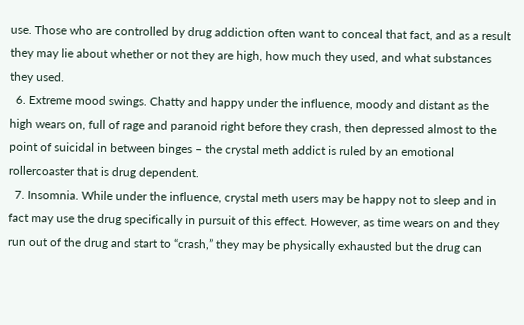use. Those who are controlled by drug addiction often want to conceal that fact, and as a result they may lie about whether or not they are high, how much they used, and what substances they used.
  6. Extreme mood swings. Chatty and happy under the influence, moody and distant as the high wears on, full of rage and paranoid right before they crash, then depressed almost to the point of suicidal in between binges – the crystal meth addict is ruled by an emotional rollercoaster that is drug dependent.
  7. Insomnia. While under the influence, crystal meth users may be happy not to sleep and in fact may use the drug specifically in pursuit of this effect. However, as time wears on and they run out of the drug and start to “crash,” they may be physically exhausted but the drug can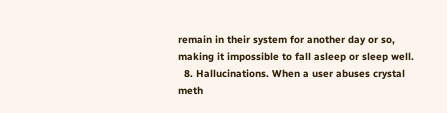remain in their system for another day or so, making it impossible to fall asleep or sleep well.
  8. Hallucinations. When a user abuses crystal meth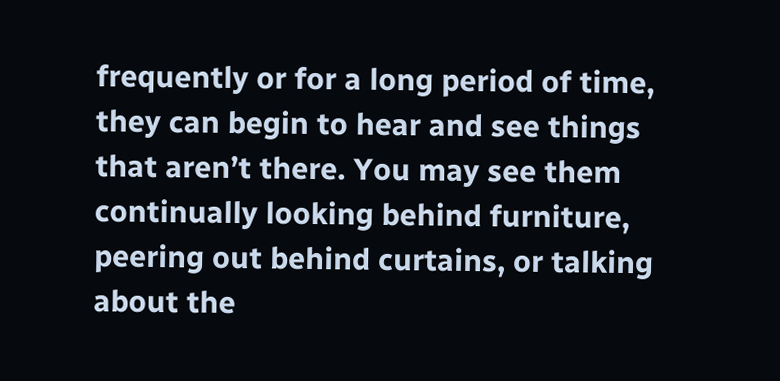frequently or for a long period of time, they can begin to hear and see things that aren’t there. You may see them continually looking behind furniture, peering out behind curtains, or talking about the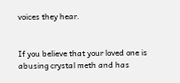voices they hear.


If you believe that your loved one is abusing crystal meth and has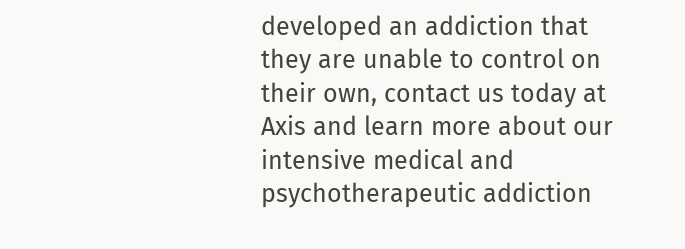developed an addiction that they are unable to control on their own, contact us today at Axis and learn more about our intensive medical and psychotherapeutic addiction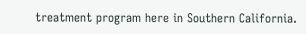treatment program here in Southern California.